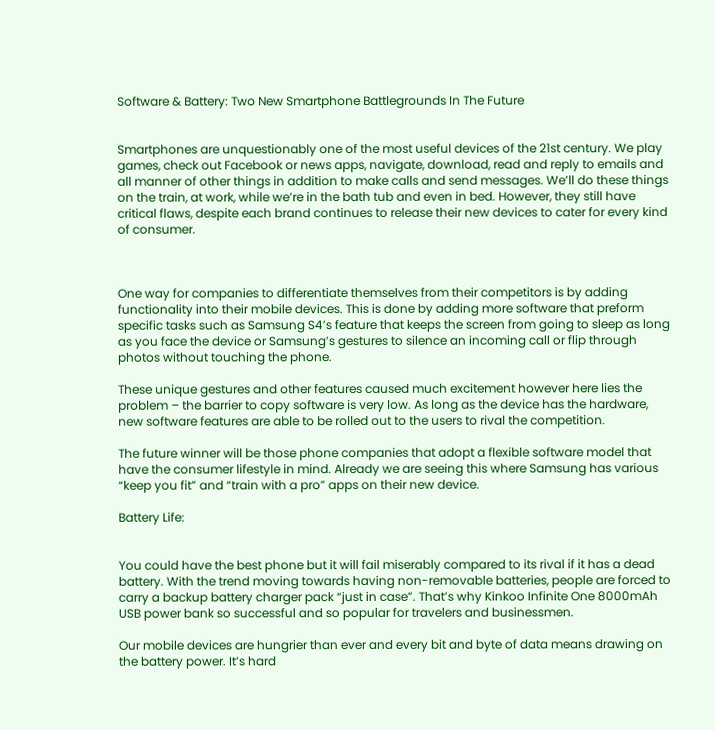Software & Battery: Two New Smartphone Battlegrounds In The Future


Smartphones are unquestionably one of the most useful devices of the 21st century. We play games, check out Facebook or news apps, navigate, download, read and reply to emails and all manner of other things in addition to make calls and send messages. We’ll do these things on the train, at work, while we’re in the bath tub and even in bed. However, they still have critical flaws, despite each brand continues to release their new devices to cater for every kind of consumer.



One way for companies to differentiate themselves from their competitors is by adding functionality into their mobile devices. This is done by adding more software that preform specific tasks such as Samsung S4’s feature that keeps the screen from going to sleep as long as you face the device or Samsung’s gestures to silence an incoming call or flip through photos without touching the phone.

These unique gestures and other features caused much excitement however here lies the problem – the barrier to copy software is very low. As long as the device has the hardware, new software features are able to be rolled out to the users to rival the competition.

The future winner will be those phone companies that adopt a flexible software model that have the consumer lifestyle in mind. Already we are seeing this where Samsung has various “keep you fit” and “train with a pro” apps on their new device.

Battery Life:


You could have the best phone but it will fail miserably compared to its rival if it has a dead battery. With the trend moving towards having non-removable batteries, people are forced to carry a backup battery charger pack “just in case”. That’s why Kinkoo Infinite One 8000mAh USB power bank so successful and so popular for travelers and businessmen.

Our mobile devices are hungrier than ever and every bit and byte of data means drawing on the battery power. It’s hard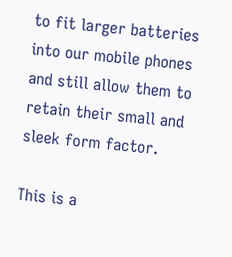to fit larger batteries into our mobile phones and still allow them to retain their small and sleek form factor.

This is a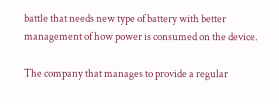battle that needs new type of battery with better management of how power is consumed on the device.

The company that manages to provide a regular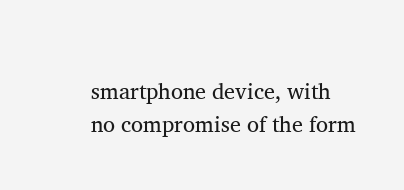smartphone device, with no compromise of the form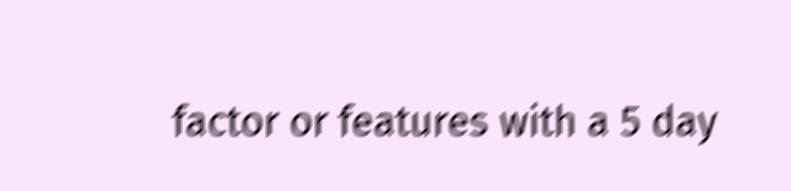factor or features with a 5 day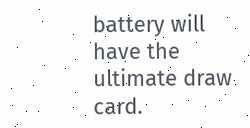battery will have the ultimate draw card.